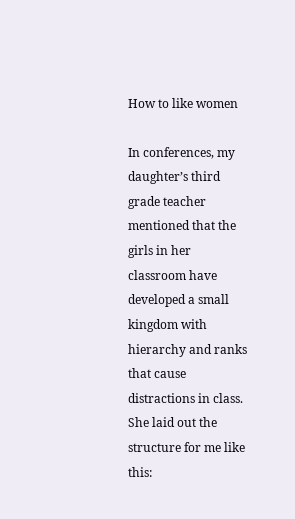How to like women

In conferences, my daughter’s third grade teacher mentioned that the girls in her classroom have developed a small kingdom with hierarchy and ranks that cause distractions in class. She laid out the structure for me like this: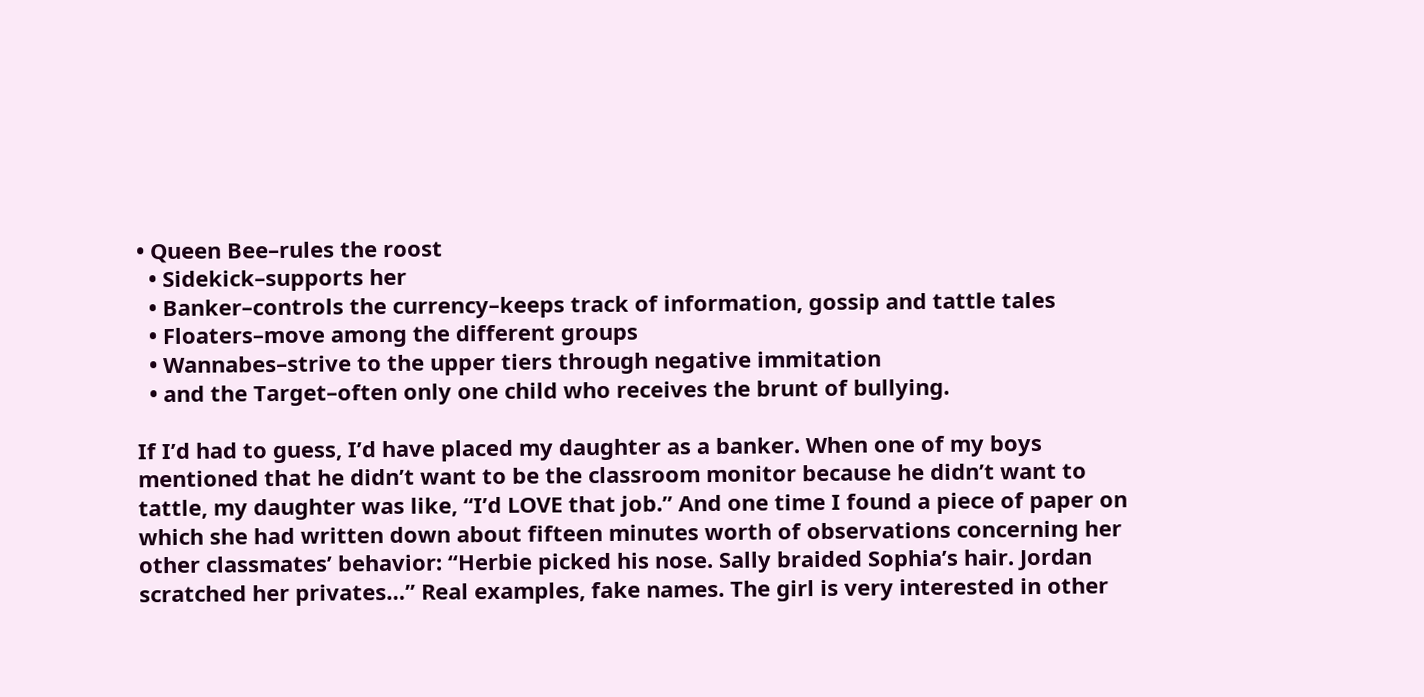• Queen Bee–rules the roost
  • Sidekick–supports her
  • Banker–controls the currency–keeps track of information, gossip and tattle tales
  • Floaters–move among the different groups
  • Wannabes–strive to the upper tiers through negative immitation
  • and the Target–often only one child who receives the brunt of bullying.

If I’d had to guess, I’d have placed my daughter as a banker. When one of my boys mentioned that he didn’t want to be the classroom monitor because he didn’t want to tattle, my daughter was like, “I’d LOVE that job.” And one time I found a piece of paper on which she had written down about fifteen minutes worth of observations concerning her other classmates’ behavior: “Herbie picked his nose. Sally braided Sophia’s hair. Jordan scratched her privates…” Real examples, fake names. The girl is very interested in other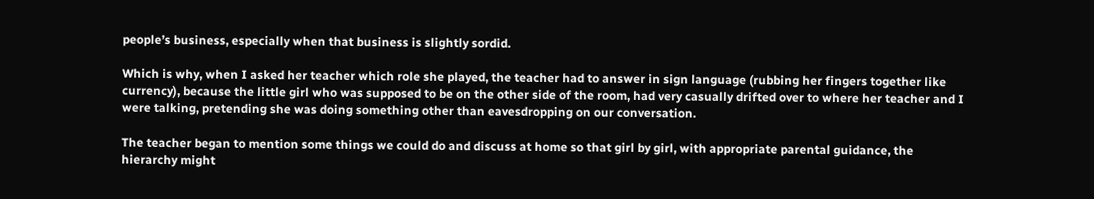people’s business, especially when that business is slightly sordid.

Which is why, when I asked her teacher which role she played, the teacher had to answer in sign language (rubbing her fingers together like currency), because the little girl who was supposed to be on the other side of the room, had very casually drifted over to where her teacher and I were talking, pretending she was doing something other than eavesdropping on our conversation.

The teacher began to mention some things we could do and discuss at home so that girl by girl, with appropriate parental guidance, the hierarchy might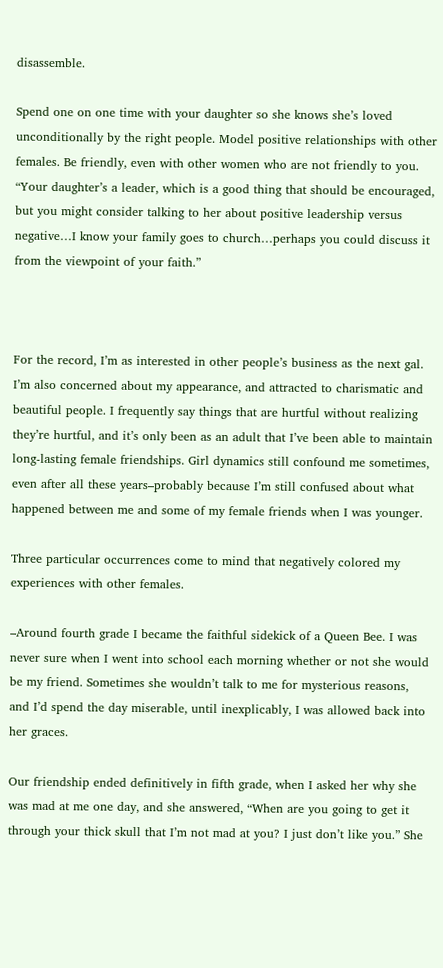disassemble.

Spend one on one time with your daughter so she knows she’s loved unconditionally by the right people. Model positive relationships with other females. Be friendly, even with other women who are not friendly to you. “Your daughter’s a leader, which is a good thing that should be encouraged, but you might consider talking to her about positive leadership versus negative…I know your family goes to church…perhaps you could discuss it from the viewpoint of your faith.”



For the record, I’m as interested in other people’s business as the next gal. I’m also concerned about my appearance, and attracted to charismatic and beautiful people. I frequently say things that are hurtful without realizing they’re hurtful, and it’s only been as an adult that I’ve been able to maintain long-lasting female friendships. Girl dynamics still confound me sometimes, even after all these years–probably because I’m still confused about what happened between me and some of my female friends when I was younger.

Three particular occurrences come to mind that negatively colored my experiences with other females.

–Around fourth grade I became the faithful sidekick of a Queen Bee. I was never sure when I went into school each morning whether or not she would be my friend. Sometimes she wouldn’t talk to me for mysterious reasons, and I’d spend the day miserable, until inexplicably, I was allowed back into her graces.

Our friendship ended definitively in fifth grade, when I asked her why she was mad at me one day, and she answered, “When are you going to get it through your thick skull that I’m not mad at you? I just don’t like you.” She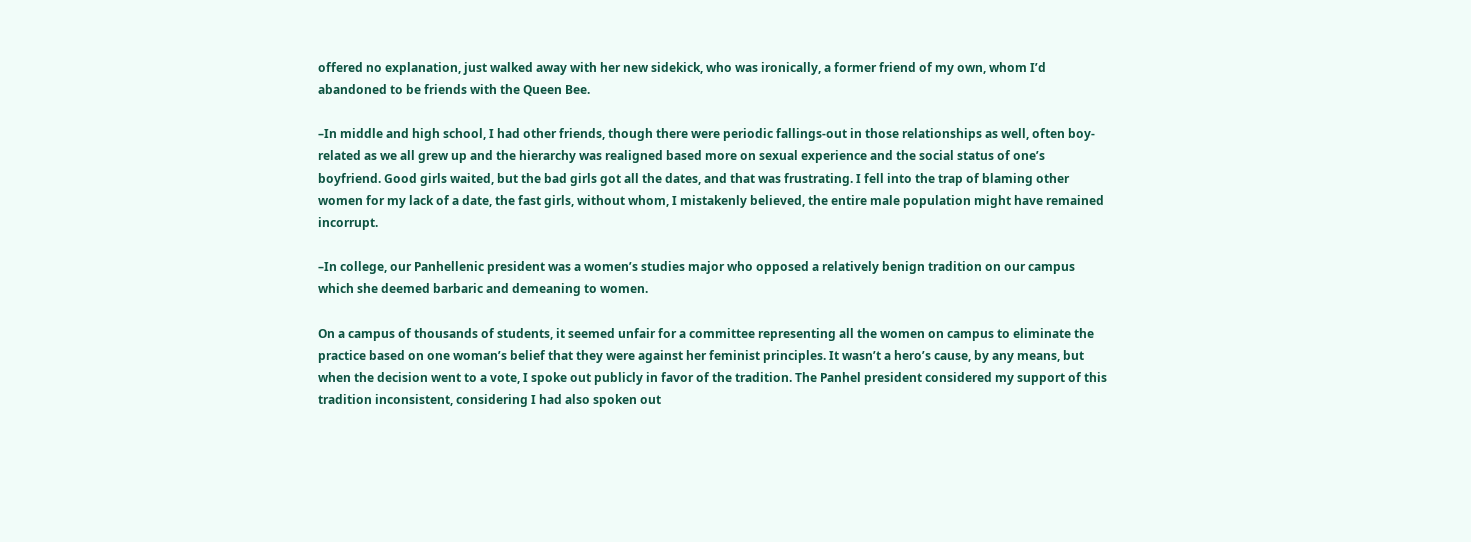offered no explanation, just walked away with her new sidekick, who was ironically, a former friend of my own, whom I’d abandoned to be friends with the Queen Bee.

–In middle and high school, I had other friends, though there were periodic fallings-out in those relationships as well, often boy-related as we all grew up and the hierarchy was realigned based more on sexual experience and the social status of one’s boyfriend. Good girls waited, but the bad girls got all the dates, and that was frustrating. I fell into the trap of blaming other women for my lack of a date, the fast girls, without whom, I mistakenly believed, the entire male population might have remained incorrupt.

–In college, our Panhellenic president was a women’s studies major who opposed a relatively benign tradition on our campus which she deemed barbaric and demeaning to women.

On a campus of thousands of students, it seemed unfair for a committee representing all the women on campus to eliminate the practice based on one woman’s belief that they were against her feminist principles. It wasn’t a hero’s cause, by any means, but when the decision went to a vote, I spoke out publicly in favor of the tradition. The Panhel president considered my support of this tradition inconsistent, considering I had also spoken out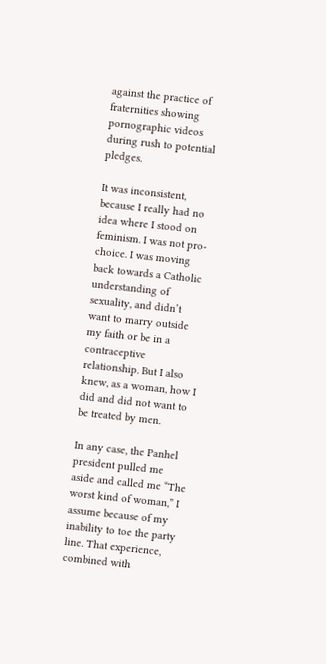against the practice of fraternities showing pornographic videos during rush to potential pledges.

It was inconsistent, because I really had no idea where I stood on feminism. I was not pro-choice. I was moving back towards a Catholic understanding of sexuality, and didn’t want to marry outside my faith or be in a contraceptive relationship. But I also knew, as a woman, how I did and did not want to be treated by men.

In any case, the Panhel president pulled me aside and called me “The worst kind of woman,” I assume because of my inability to toe the party line. That experience, combined with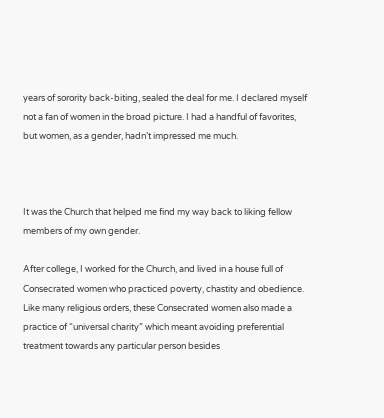years of sorority back-biting, sealed the deal for me. I declared myself not a fan of women in the broad picture. I had a handful of favorites, but women, as a gender, hadn’t impressed me much.



It was the Church that helped me find my way back to liking fellow members of my own gender.

After college, I worked for the Church, and lived in a house full of Consecrated women who practiced poverty, chastity and obedience. Like many religious orders, these Consecrated women also made a practice of “universal charity” which meant avoiding preferential treatment towards any particular person besides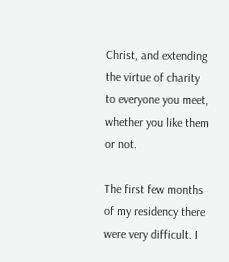Christ, and extending the virtue of charity to everyone you meet, whether you like them or not.

The first few months of my residency there were very difficult. I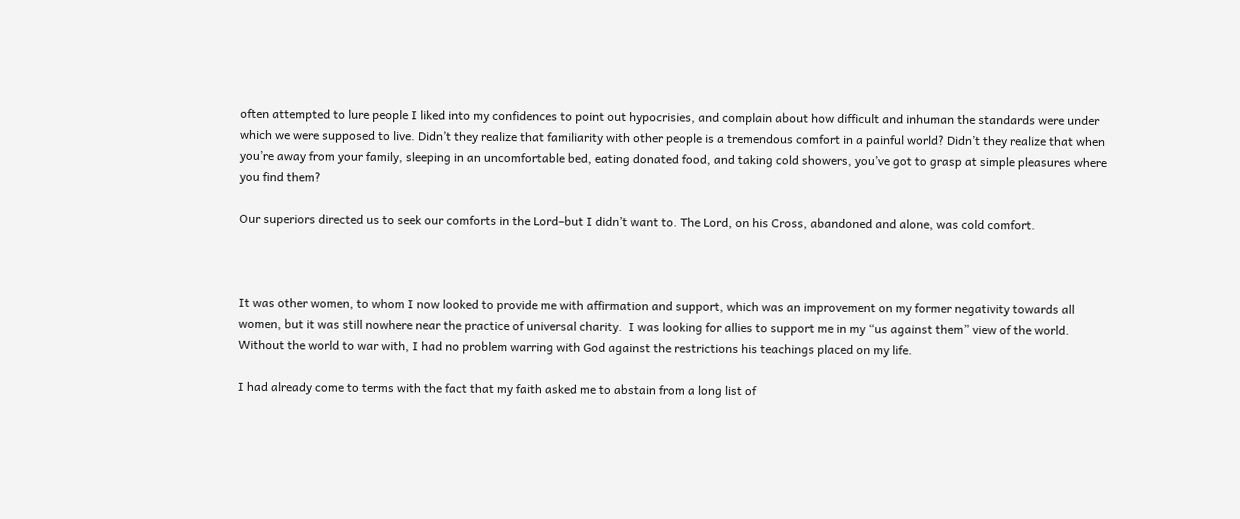often attempted to lure people I liked into my confidences to point out hypocrisies, and complain about how difficult and inhuman the standards were under which we were supposed to live. Didn’t they realize that familiarity with other people is a tremendous comfort in a painful world? Didn’t they realize that when you’re away from your family, sleeping in an uncomfortable bed, eating donated food, and taking cold showers, you’ve got to grasp at simple pleasures where you find them?

Our superiors directed us to seek our comforts in the Lord–but I didn’t want to. The Lord, on his Cross, abandoned and alone, was cold comfort.



It was other women, to whom I now looked to provide me with affirmation and support, which was an improvement on my former negativity towards all women, but it was still nowhere near the practice of universal charity.  I was looking for allies to support me in my “us against them” view of the world. Without the world to war with, I had no problem warring with God against the restrictions his teachings placed on my life.

I had already come to terms with the fact that my faith asked me to abstain from a long list of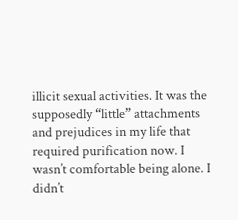illicit sexual activities. It was the supposedly “little” attachments and prejudices in my life that required purification now. I wasn’t comfortable being alone. I didn’t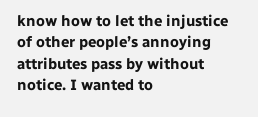know how to let the injustice of other people’s annoying attributes pass by without notice. I wanted to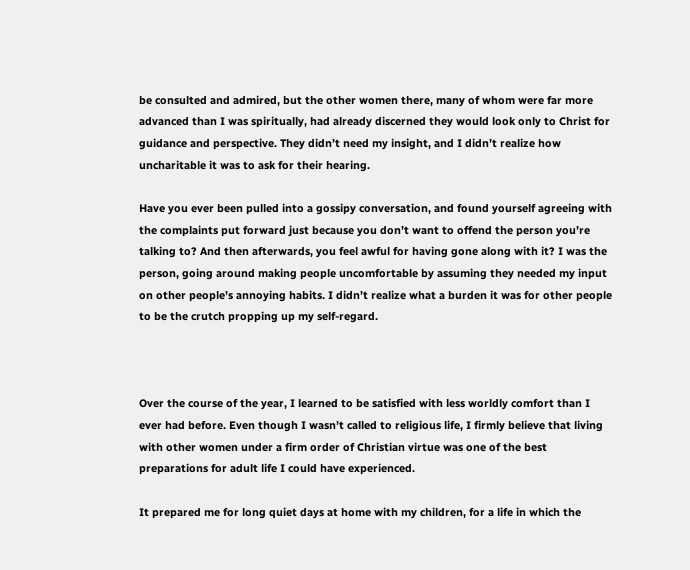be consulted and admired, but the other women there, many of whom were far more advanced than I was spiritually, had already discerned they would look only to Christ for guidance and perspective. They didn’t need my insight, and I didn’t realize how uncharitable it was to ask for their hearing.

Have you ever been pulled into a gossipy conversation, and found yourself agreeing with the complaints put forward just because you don’t want to offend the person you’re talking to? And then afterwards, you feel awful for having gone along with it? I was the person, going around making people uncomfortable by assuming they needed my input on other people’s annoying habits. I didn’t realize what a burden it was for other people to be the crutch propping up my self-regard.



Over the course of the year, I learned to be satisfied with less worldly comfort than I ever had before. Even though I wasn’t called to religious life, I firmly believe that living with other women under a firm order of Christian virtue was one of the best preparations for adult life I could have experienced.

It prepared me for long quiet days at home with my children, for a life in which the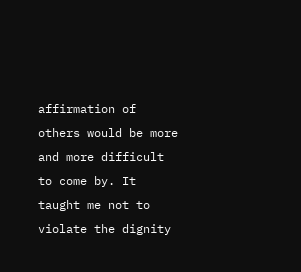affirmation of others would be more and more difficult to come by. It taught me not to violate the dignity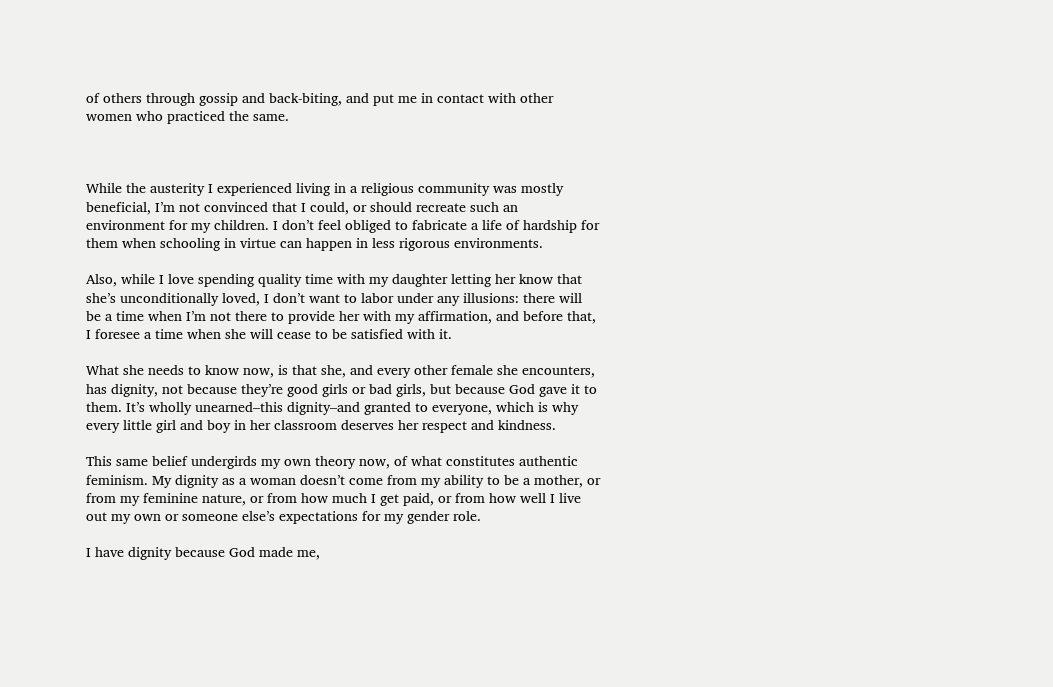of others through gossip and back-biting, and put me in contact with other women who practiced the same.



While the austerity I experienced living in a religious community was mostly beneficial, I’m not convinced that I could, or should recreate such an environment for my children. I don’t feel obliged to fabricate a life of hardship for them when schooling in virtue can happen in less rigorous environments.

Also, while I love spending quality time with my daughter letting her know that she’s unconditionally loved, I don’t want to labor under any illusions: there will be a time when I’m not there to provide her with my affirmation, and before that, I foresee a time when she will cease to be satisfied with it.

What she needs to know now, is that she, and every other female she encounters, has dignity, not because they’re good girls or bad girls, but because God gave it to them. It’s wholly unearned–this dignity–and granted to everyone, which is why every little girl and boy in her classroom deserves her respect and kindness.

This same belief undergirds my own theory now, of what constitutes authentic feminism. My dignity as a woman doesn’t come from my ability to be a mother, or from my feminine nature, or from how much I get paid, or from how well I live out my own or someone else’s expectations for my gender role.

I have dignity because God made me,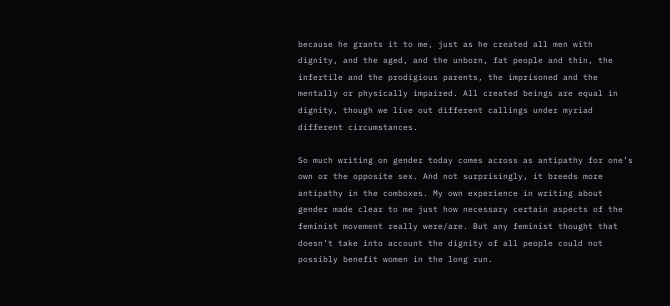because he grants it to me, just as he created all men with dignity, and the aged, and the unborn, fat people and thin, the infertile and the prodigious parents, the imprisoned and the mentally or physically impaired. All created beings are equal in dignity, though we live out different callings under myriad different circumstances.

So much writing on gender today comes across as antipathy for one’s own or the opposite sex. And not surprisingly, it breeds more antipathy in the comboxes. My own experience in writing about gender made clear to me just how necessary certain aspects of the feminist movement really were/are. But any feminist thought that doesn’t take into account the dignity of all people could not possibly benefit women in the long run.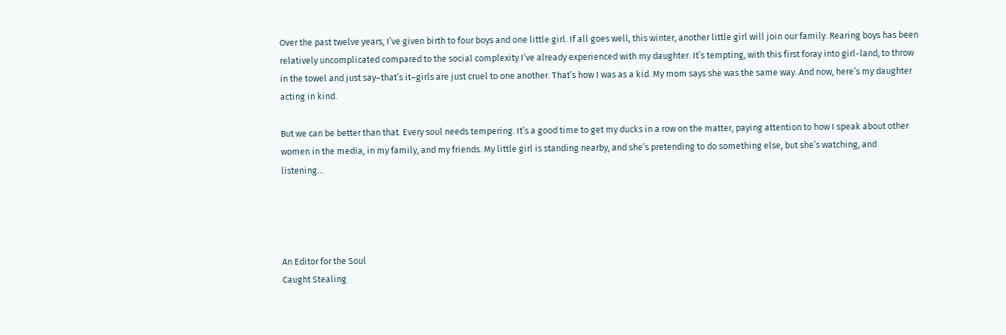Over the past twelve years, I’ve given birth to four boys and one little girl. If all goes well, this winter, another little girl will join our family. Rearing boys has been relatively uncomplicated compared to the social complexity I’ve already experienced with my daughter. It’s tempting, with this first foray into girl-land, to throw in the towel and just say–that’s it–girls are just cruel to one another. That’s how I was as a kid. My mom says she was the same way. And now, here’s my daughter acting in kind.

But we can be better than that. Every soul needs tempering. It’s a good time to get my ducks in a row on the matter, paying attention to how I speak about other women in the media, in my family, and my friends. My little girl is standing nearby, and she’s pretending to do something else, but she’s watching, and listening…




An Editor for the Soul
Caught Stealing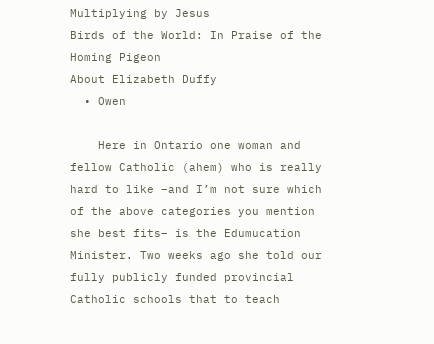Multiplying by Jesus
Birds of the World: In Praise of the Homing Pigeon
About Elizabeth Duffy
  • Owen

    Here in Ontario one woman and fellow Catholic (ahem) who is really hard to like –and I’m not sure which of the above categories you mention she best fits– is the Edumucation Minister. Two weeks ago she told our fully publicly funded provincial Catholic schools that to teach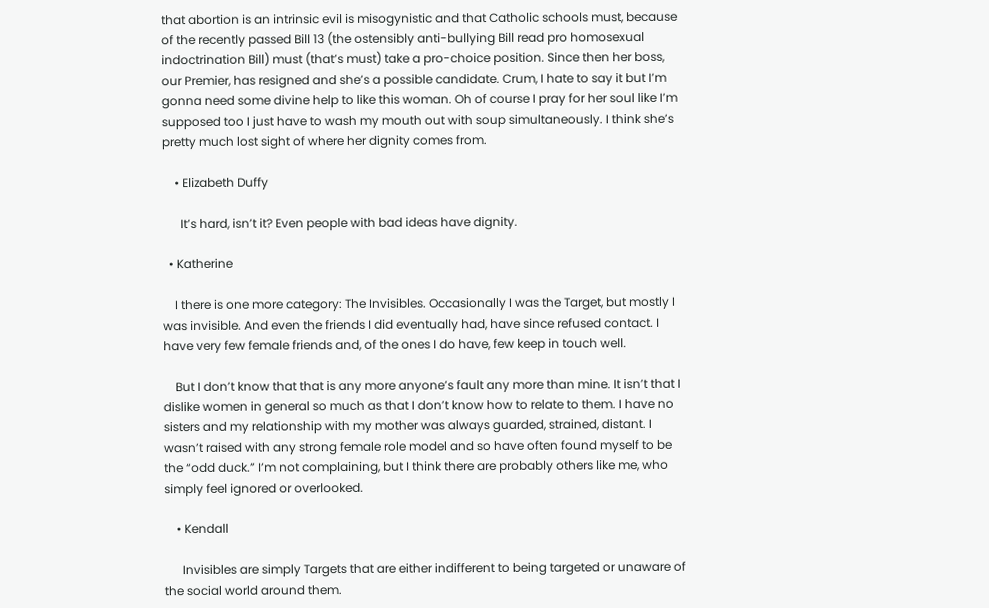that abortion is an intrinsic evil is misogynistic and that Catholic schools must, because of the recently passed Bill 13 (the ostensibly anti-bullying Bill read pro homosexual indoctrination Bill) must (that’s must) take a pro-choice position. Since then her boss, our Premier, has resigned and she’s a possible candidate. Crum, I hate to say it but I’m gonna need some divine help to like this woman. Oh of course I pray for her soul like I’m supposed too I just have to wash my mouth out with soup simultaneously. I think she’s pretty much lost sight of where her dignity comes from.

    • Elizabeth Duffy

      It’s hard, isn’t it? Even people with bad ideas have dignity.

  • Katherine

    I there is one more category: The Invisibles. Occasionally I was the Target, but mostly I was invisible. And even the friends I did eventually had, have since refused contact. I have very few female friends and, of the ones I do have, few keep in touch well.

    But I don’t know that that is any more anyone’s fault any more than mine. It isn’t that I dislike women in general so much as that I don’t know how to relate to them. I have no sisters and my relationship with my mother was always guarded, strained, distant. I wasn’t raised with any strong female role model and so have often found myself to be the “odd duck.” I’m not complaining, but I think there are probably others like me, who simply feel ignored or overlooked.

    • Kendall

      Invisibles are simply Targets that are either indifferent to being targeted or unaware of the social world around them.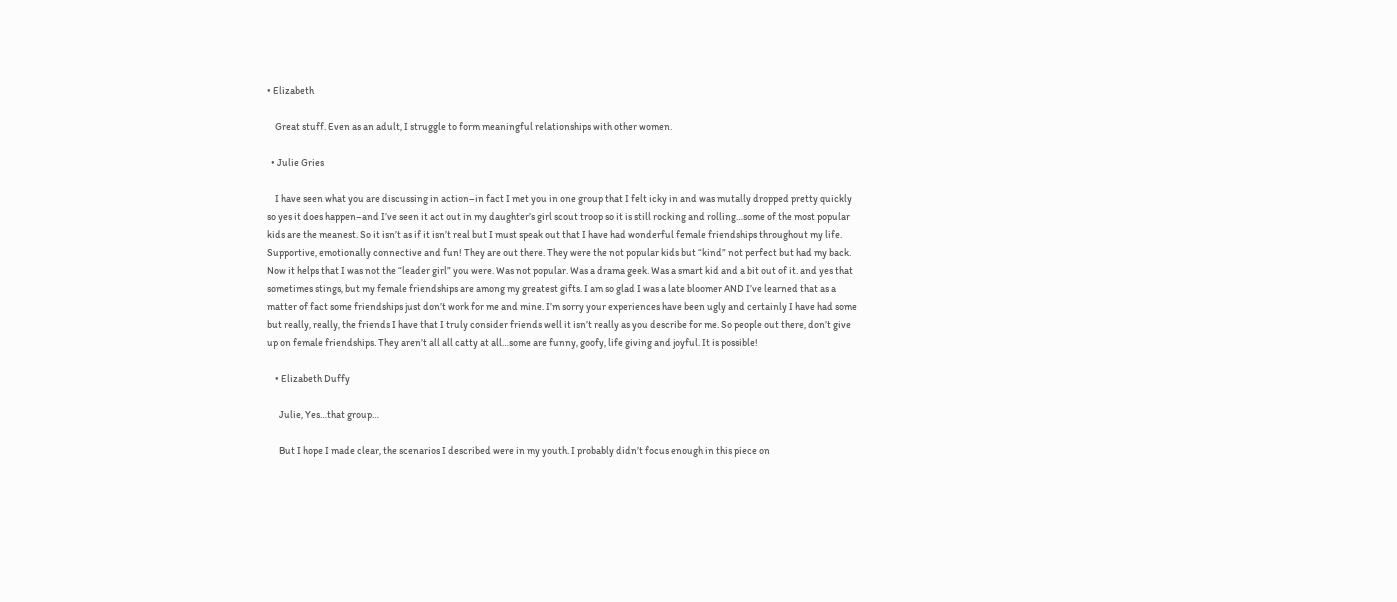• Elizabeth

    Great stuff. Even as an adult, I struggle to form meaningful relationships with other women.

  • Julie Gries

    I have seen what you are discussing in action–in fact I met you in one group that I felt icky in and was mutally dropped pretty quickly so yes it does happen–and I’ve seen it act out in my daughter’s girl scout troop so it is still rocking and rolling…some of the most popular kids are the meanest. So it isn’t as if it isn’t real but I must speak out that I have had wonderful female friendships throughout my life. Supportive, emotionally connective and fun! They are out there. They were the not popular kids but “kind” not perfect but had my back. Now it helps that I was not the “leader girl” you were. Was not popular. Was a drama geek. Was a smart kid and a bit out of it. and yes that sometimes stings, but my female friendships are among my greatest gifts. I am so glad I was a late bloomer AND I’ve learned that as a matter of fact some friendships just don’t work for me and mine. I’m sorry your experiences have been ugly and certainly I have had some but really, really, the friends I have that I truly consider friends well it isn’t really as you describe for me. So people out there, don’t give up on female friendships. They aren’t all all catty at all…some are funny, goofy, life giving and joyful. It is possible!

    • Elizabeth Duffy

      Julie, Yes…that group…

      But I hope I made clear, the scenarios I described were in my youth. I probably didn’t focus enough in this piece on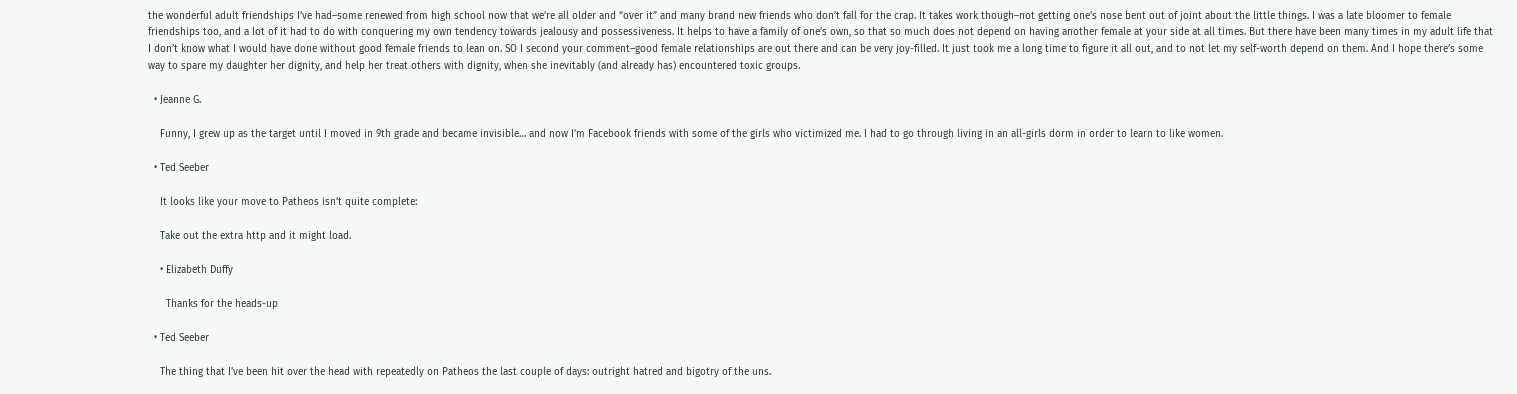the wonderful adult friendships I’ve had–some renewed from high school now that we’re all older and “over it” and many brand new friends who don’t fall for the crap. It takes work though–not getting one’s nose bent out of joint about the little things. I was a late bloomer to female friendships too, and a lot of it had to do with conquering my own tendency towards jealousy and possessiveness. It helps to have a family of one’s own, so that so much does not depend on having another female at your side at all times. But there have been many times in my adult life that I don’t know what I would have done without good female friends to lean on. SO I second your comment–good female relationships are out there and can be very joy-filled. It just took me a long time to figure it all out, and to not let my self-worth depend on them. And I hope there’s some way to spare my daughter her dignity, and help her treat others with dignity, when she inevitably (and already has) encountered toxic groups.

  • Jeanne G.

    Funny, I grew up as the target until I moved in 9th grade and became invisible… and now I’m Facebook friends with some of the girls who victimized me. I had to go through living in an all-girls dorm in order to learn to like women.

  • Ted Seeber

    It looks like your move to Patheos isn’t quite complete:

    Take out the extra http and it might load.

    • Elizabeth Duffy

      Thanks for the heads-up

  • Ted Seeber

    The thing that I’ve been hit over the head with repeatedly on Patheos the last couple of days: outright hatred and bigotry of the uns.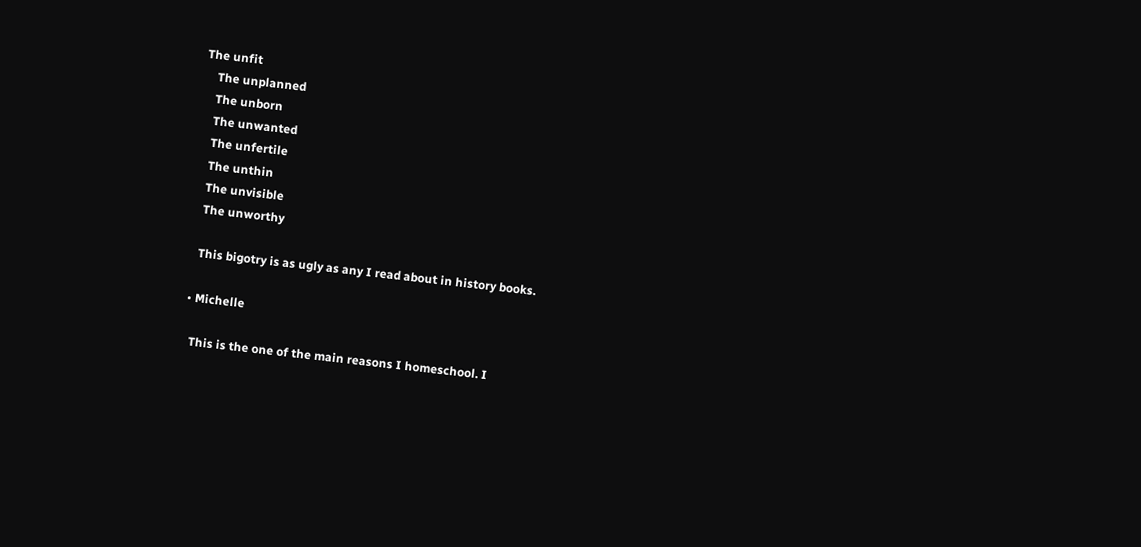The unfit
    The unplanned
    The unborn
    The unwanted
    The unfertile
    The unthin
    The unvisible
    The unworthy

    This bigotry is as ugly as any I read about in history books.

  • Michelle

    This is the one of the main reasons I homeschool. I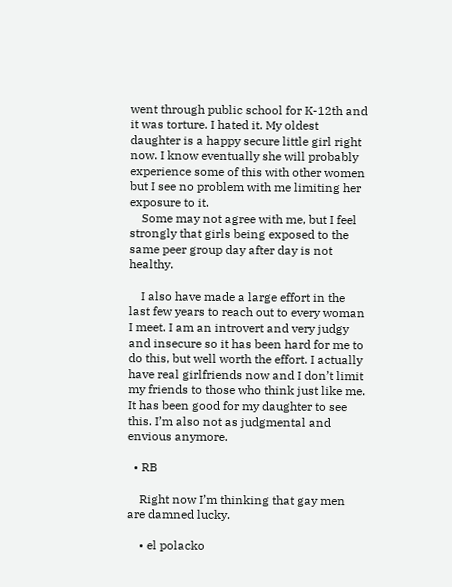went through public school for K-12th and it was torture. I hated it. My oldest daughter is a happy secure little girl right now. I know eventually she will probably experience some of this with other women but I see no problem with me limiting her exposure to it.
    Some may not agree with me, but I feel strongly that girls being exposed to the same peer group day after day is not healthy.

    I also have made a large effort in the last few years to reach out to every woman I meet. I am an introvert and very judgy and insecure so it has been hard for me to do this, but well worth the effort. I actually have real girlfriends now and I don’t limit my friends to those who think just like me. It has been good for my daughter to see this. I’m also not as judgmental and envious anymore.

  • RB

    Right now I’m thinking that gay men are damned lucky.

    • el polacko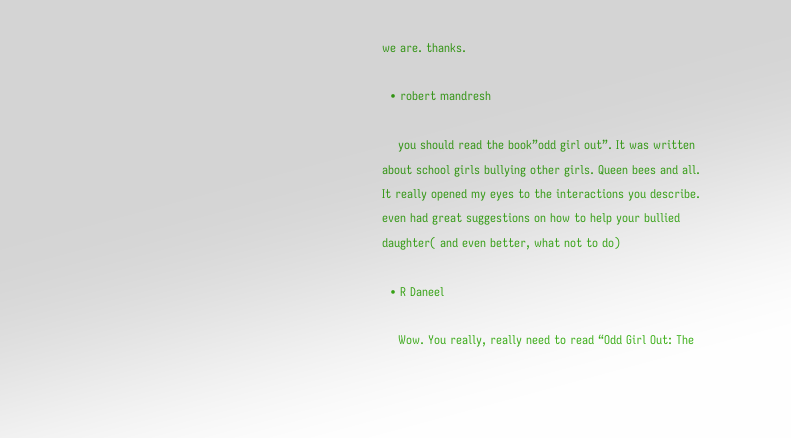we are. thanks.

  • robert mandresh

    you should read the book”odd girl out”. It was written about school girls bullying other girls. Queen bees and all. It really opened my eyes to the interactions you describe. even had great suggestions on how to help your bullied daughter( and even better, what not to do)

  • R Daneel

    Wow. You really, really need to read “Odd Girl Out: The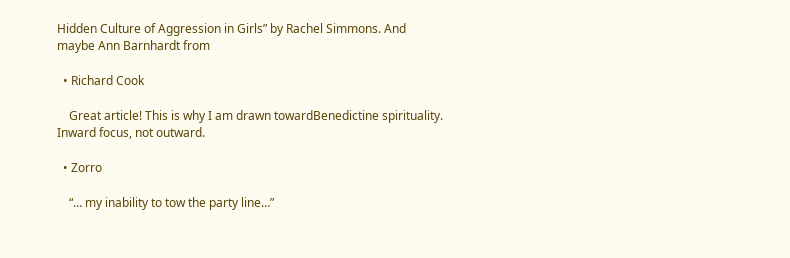Hidden Culture of Aggression in Girls” by Rachel Simmons. And maybe Ann Barnhardt from

  • Richard Cook

    Great article! This is why I am drawn towardBenedictine spirituality. Inward focus, not outward.

  • Zorro

    “… my inability to tow the party line…”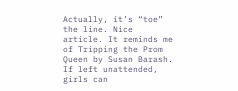Actually, it’s “toe” the line. Nice article. It reminds me of Tripping the Prom Queen by Susan Barash. If left unattended, girls can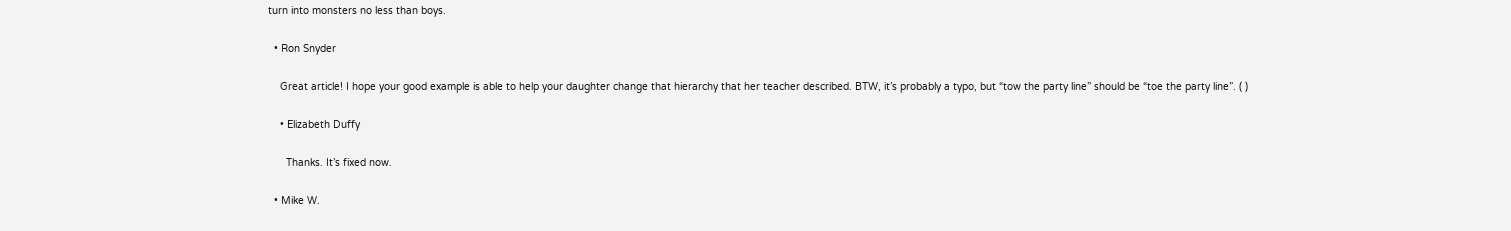turn into monsters no less than boys.

  • Ron Snyder

    Great article! I hope your good example is able to help your daughter change that hierarchy that her teacher described. BTW, it’s probably a typo, but “tow the party line” should be “toe the party line”. ( )

    • Elizabeth Duffy

      Thanks. It’s fixed now.

  • Mike W.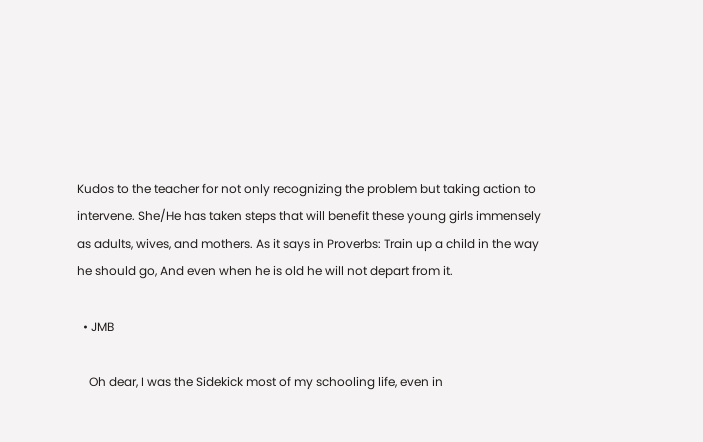Kudos to the teacher for not only recognizing the problem but taking action to intervene. She/He has taken steps that will benefit these young girls immensely as adults, wives, and mothers. As it says in Proverbs: Train up a child in the way he should go, And even when he is old he will not depart from it.

  • JMB

    Oh dear, I was the Sidekick most of my schooling life, even in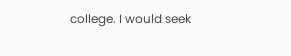college. I would seek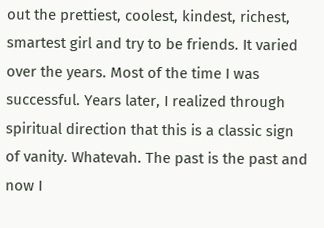out the prettiest, coolest, kindest, richest, smartest girl and try to be friends. It varied over the years. Most of the time I was successful. Years later, I realized through spiritual direction that this is a classic sign of vanity. Whatevah. The past is the past and now I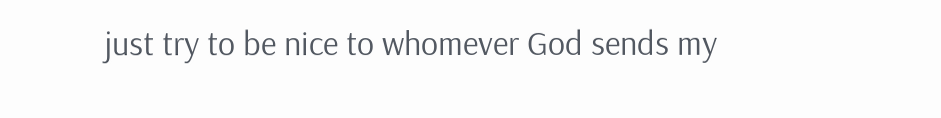just try to be nice to whomever God sends my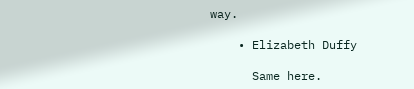way.

    • Elizabeth Duffy

      Same here.